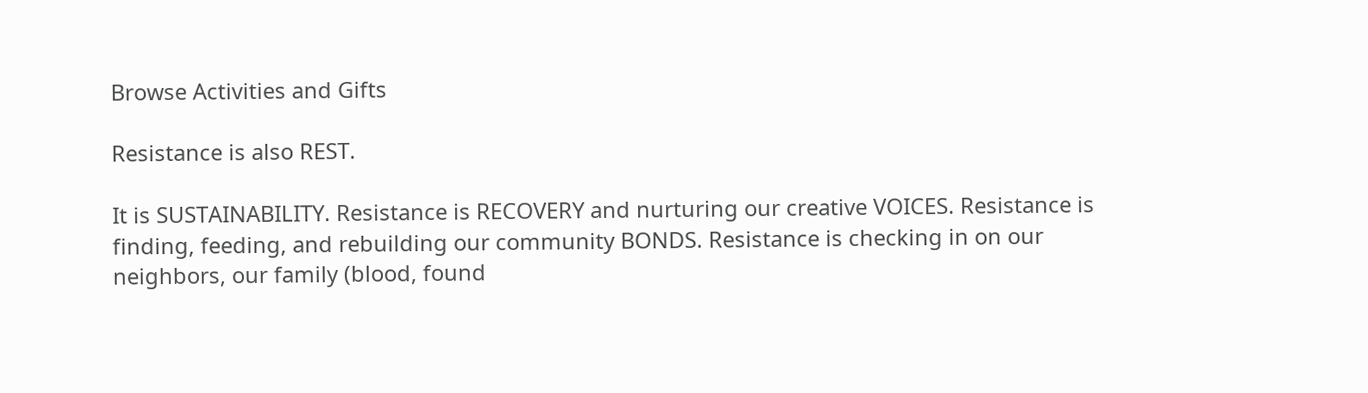Browse Activities and Gifts

Resistance is also REST.

It is SUSTAINABILITY. Resistance is RECOVERY and nurturing our creative VOICES. Resistance is finding, feeding, and rebuilding our community BONDS. Resistance is checking in on our neighbors, our family (blood, found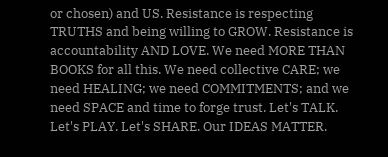or chosen) and US. Resistance is respecting TRUTHS and being willing to GROW. Resistance is accountability AND LOVE. We need MORE THAN BOOKS for all this. We need collective CARE; we need HEALING; we need COMMITMENTS; and we need SPACE and time to forge trust. Let's TALK. Let's PLAY. Let's SHARE. Our IDEAS MATTER.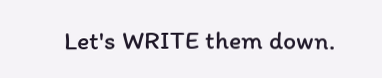Let's WRITE them down.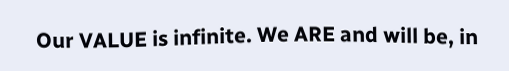Our VALUE is infinite. We ARE and will be, in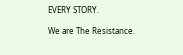EVERY STORY.

We are The Resistance.